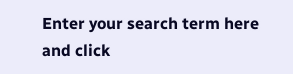Enter your search term here and click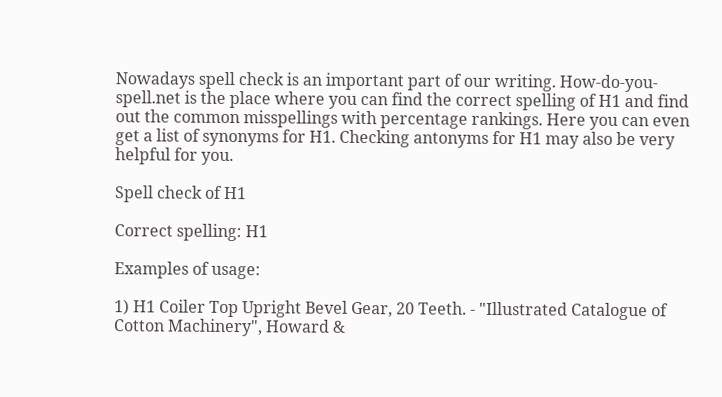Nowadays spell check is an important part of our writing. How-do-you-spell.net is the place where you can find the correct spelling of H1 and find out the common misspellings with percentage rankings. Here you can even get a list of synonyms for H1. Checking antonyms for H1 may also be very helpful for you.

Spell check of H1

Correct spelling: H1

Examples of usage:

1) H1 Coiler Top Upright Bevel Gear, 20 Teeth. - "Illustrated Catalogue of Cotton Machinery", Howard &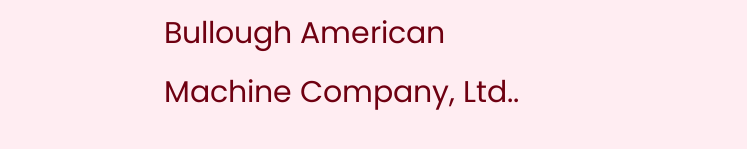Bullough American Machine Company, Ltd..